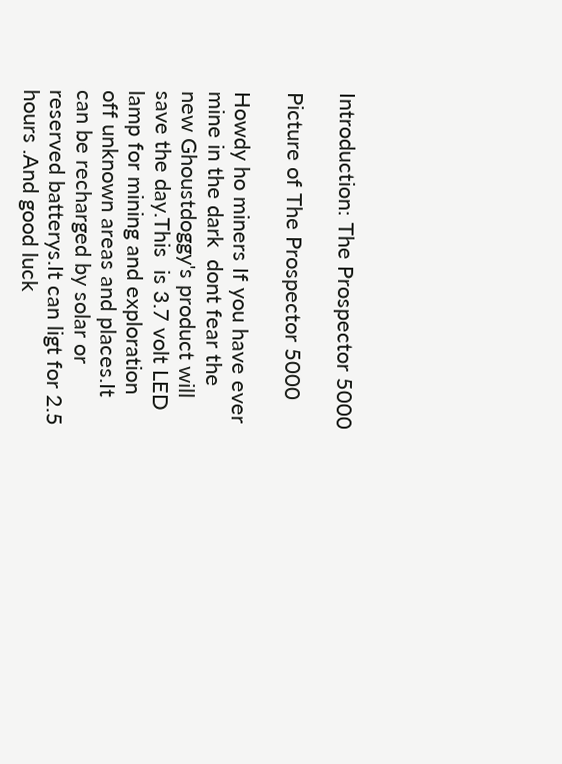Introduction: The Prospector 5000

Picture of The Prospector 5000

Howdy ho miners If you have ever mine in the dark  dont fear the new Ghoustdoggy's product will save the day.This  is 3.7 volt LED lamp for mining and exploration off unknown areas and places.It can be recharged by solar or reserved batterys.It can ligt for 2.5 hours .And good luck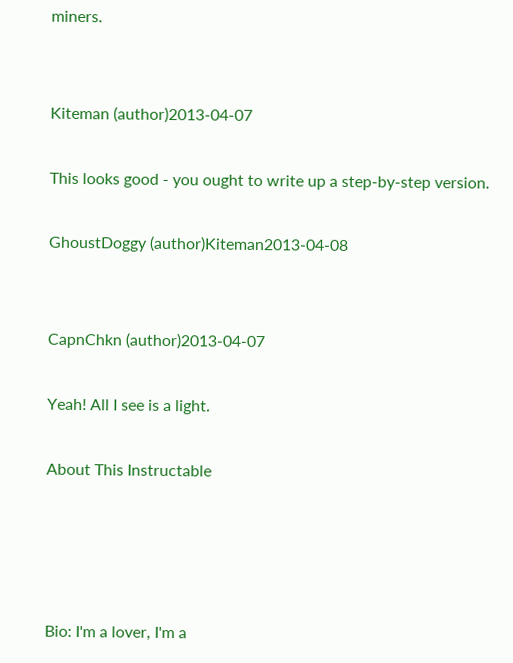miners.


Kiteman (author)2013-04-07

This looks good - you ought to write up a step-by-step version.

GhoustDoggy (author)Kiteman2013-04-08


CapnChkn (author)2013-04-07

Yeah! All I see is a light.

About This Instructable




Bio: I'm a lover, I'm a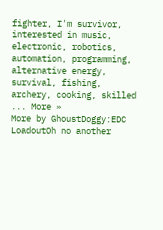fighter, I'm survivor, interested in music, electronic, robotics, automation, programming, alternative energy, survival, fishing, archery, cooking, skilled ... More »
More by GhoustDoggy:EDC LoadoutOh no another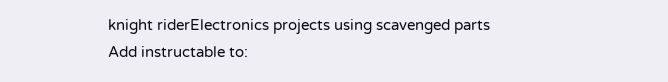knight riderElectronics projects using scavenged parts
Add instructable to: